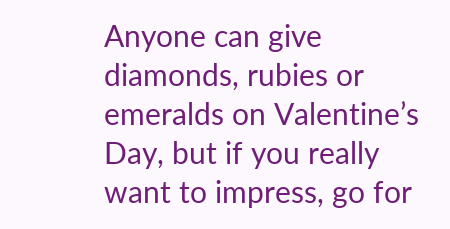Anyone can give diamonds, rubies or emeralds on Valentine’s Day, but if you really want to impress, go for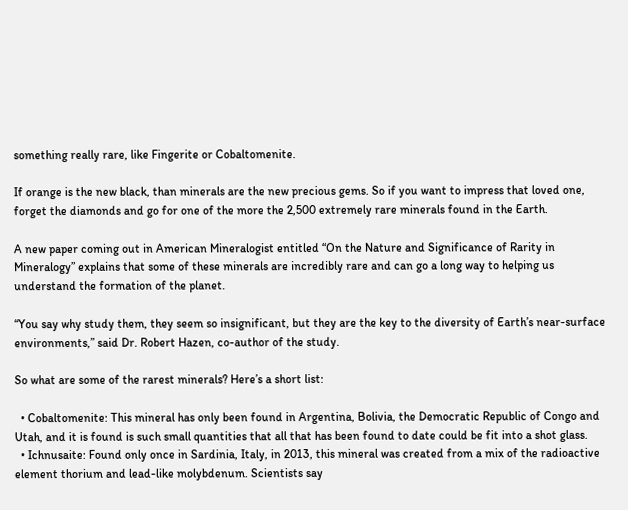something really rare, like Fingerite or Cobaltomenite.

If orange is the new black, than minerals are the new precious gems. So if you want to impress that loved one, forget the diamonds and go for one of the more the 2,500 extremely rare minerals found in the Earth.

A new paper coming out in American Mineralogist entitled “On the Nature and Significance of Rarity in Mineralogy” explains that some of these minerals are incredibly rare and can go a long way to helping us understand the formation of the planet.

“You say why study them, they seem so insignificant, but they are the key to the diversity of Earth’s near-surface environments,” said Dr. Robert Hazen, co-author of the study.

So what are some of the rarest minerals? Here’s a short list:

  • Cobaltomenite: This mineral has only been found in Argentina, Bolivia, the Democratic Republic of Congo and Utah, and it is found is such small quantities that all that has been found to date could be fit into a shot glass.
  • Ichnusaite: Found only once in Sardinia, Italy, in 2013, this mineral was created from a mix of the radioactive element thorium and lead-like molybdenum. Scientists say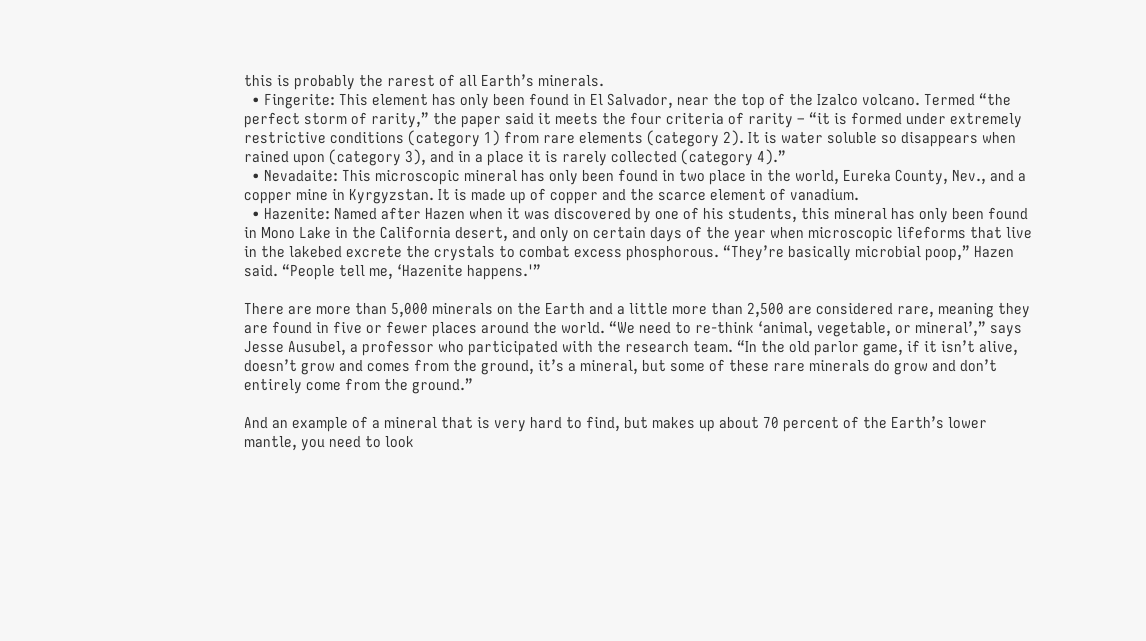this is probably the rarest of all Earth’s minerals.
  • Fingerite: This element has only been found in El Salvador, near the top of the Izalco volcano. Termed “the perfect storm of rarity,” the paper said it meets the four criteria of rarity – “it is formed under extremely restrictive conditions (category 1) from rare elements (category 2). It is water soluble so disappears when rained upon (category 3), and in a place it is rarely collected (category 4).”
  • Nevadaite: This microscopic mineral has only been found in two place in the world, Eureka County, Nev., and a copper mine in Kyrgyzstan. It is made up of copper and the scarce element of vanadium.
  • Hazenite: Named after Hazen when it was discovered by one of his students, this mineral has only been found in Mono Lake in the California desert, and only on certain days of the year when microscopic lifeforms that live in the lakebed excrete the crystals to combat excess phosphorous. “They’re basically microbial poop,” Hazen said. “People tell me, ‘Hazenite happens.'”

There are more than 5,000 minerals on the Earth and a little more than 2,500 are considered rare, meaning they are found in five or fewer places around the world. “We need to re-think ‘animal, vegetable, or mineral’,” says Jesse Ausubel, a professor who participated with the research team. “In the old parlor game, if it isn’t alive, doesn’t grow and comes from the ground, it’s a mineral, but some of these rare minerals do grow and don’t entirely come from the ground.”

And an example of a mineral that is very hard to find, but makes up about 70 percent of the Earth’s lower mantle, you need to look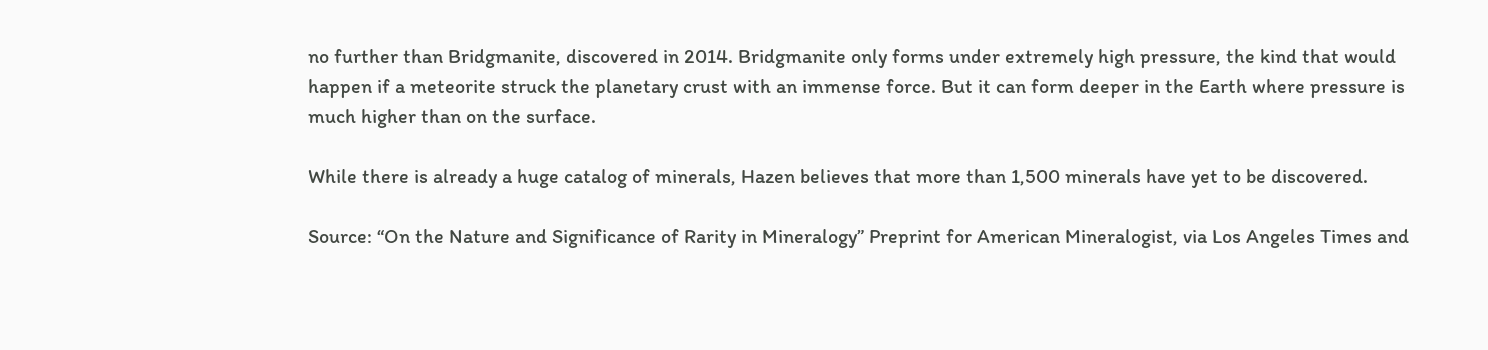no further than Bridgmanite, discovered in 2014. Bridgmanite only forms under extremely high pressure, the kind that would happen if a meteorite struck the planetary crust with an immense force. But it can form deeper in the Earth where pressure is much higher than on the surface.

While there is already a huge catalog of minerals, Hazen believes that more than 1,500 minerals have yet to be discovered.

Source: “On the Nature and Significance of Rarity in Mineralogy” Preprint for American Mineralogist, via Los Angeles Times and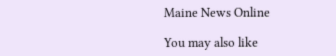Maine News Online

You may also like